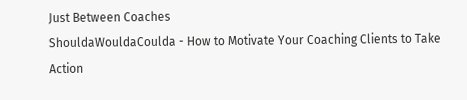Just Between Coaches
ShouldaWouldaCoulda - How to Motivate Your Coaching Clients to Take Action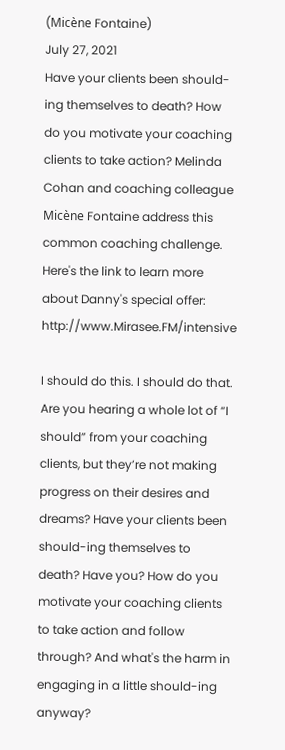(Micène Fontaine)
July 27, 2021
Have your clients been should-ing themselves to death? How do you motivate your coaching clients to take action? Melinda Cohan and coaching colleague Micène Fontaine address this common coaching challenge.
Here's the link to learn more about Danny's special offer: http://www.Mirasee.FM/intensive

I should do this. I should do that. Are you hearing a whole lot of “I should” from your coaching clients, but they’re not making progress on their desires and dreams? Have your clients been should-ing themselves to death? Have you? How do you motivate your coaching clients to take action and follow through? And what's the harm in engaging in a little should-ing anyway?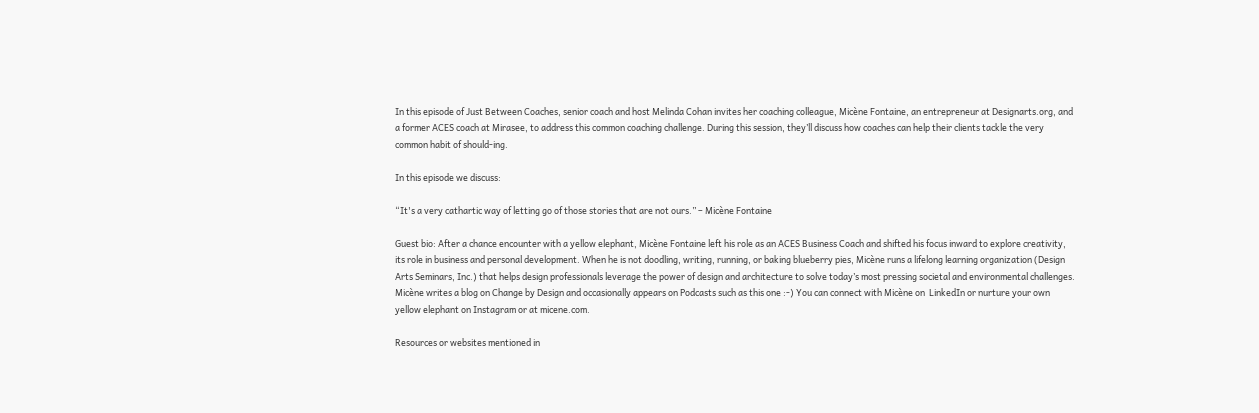In this episode of Just Between Coaches, senior coach and host Melinda Cohan invites her coaching colleague, Micène Fontaine, an entrepreneur at Designarts.org, and a former ACES coach at Mirasee, to address this common coaching challenge. During this session, they’ll discuss how coaches can help their clients tackle the very common habit of should-ing.

In this episode we discuss:

“It's a very cathartic way of letting go of those stories that are not ours.” – Micène Fontaine

Guest bio: After a chance encounter with a yellow elephant, Micène Fontaine left his role as an ACES Business Coach and shifted his focus inward to explore creativity, its role in business and personal development. When he is not doodling, writing, running, or baking blueberry pies, Micène runs a lifelong learning organization (Design Arts Seminars, Inc.) that helps design professionals leverage the power of design and architecture to solve today’s most pressing societal and environmental challenges. Micène writes a blog on Change by Design and occasionally appears on Podcasts such as this one :-) You can connect with Micène on  LinkedIn or nurture your own yellow elephant on Instagram or at micene.com.

Resources or websites mentioned in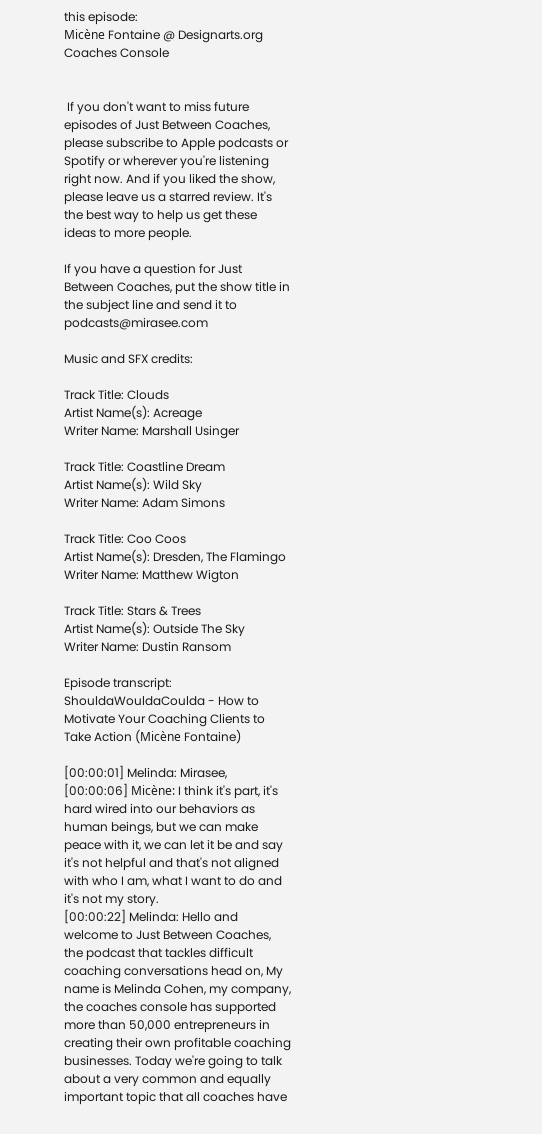this episode:
Micène Fontaine @ Designarts.org
Coaches Console


 If you don't want to miss future episodes of Just Between Coaches, please subscribe to Apple podcasts or Spotify or wherever you're listening right now. And if you liked the show, please leave us a starred review. It's the best way to help us get these ideas to more people.

If you have a question for Just Between Coaches, put the show title in the subject line and send it to podcasts@mirasee.com

Music and SFX credits:

Track Title: Clouds
Artist Name(s): Acreage
Writer Name: Marshall Usinger

Track Title: Coastline Dream
Artist Name(s): Wild Sky
Writer Name: Adam Simons

Track Title: Coo Coos
Artist Name(s): Dresden, The Flamingo
Writer Name: Matthew Wigton

Track Title: Stars & Trees
Artist Name(s): Outside The Sky
Writer Name: Dustin Ransom

Episode transcript: ShouldaWouldaCoulda - How to Motivate Your Coaching Clients to Take Action (Micène Fontaine)

[00:00:01] Melinda: Mirasee,
[00:00:06] Micène: I think it's part, it's hard wired into our behaviors as human beings, but we can make peace with it, we can let it be and say it's not helpful and that's not aligned with who I am, what I want to do and it's not my story.
[00:00:22] Melinda: Hello and welcome to Just Between Coaches, the podcast that tackles difficult coaching conversations head on, My name is Melinda Cohen, my company, the coaches console has supported more than 50,000 entrepreneurs in creating their own profitable coaching businesses. Today we're going to talk about a very common and equally important topic that all coaches have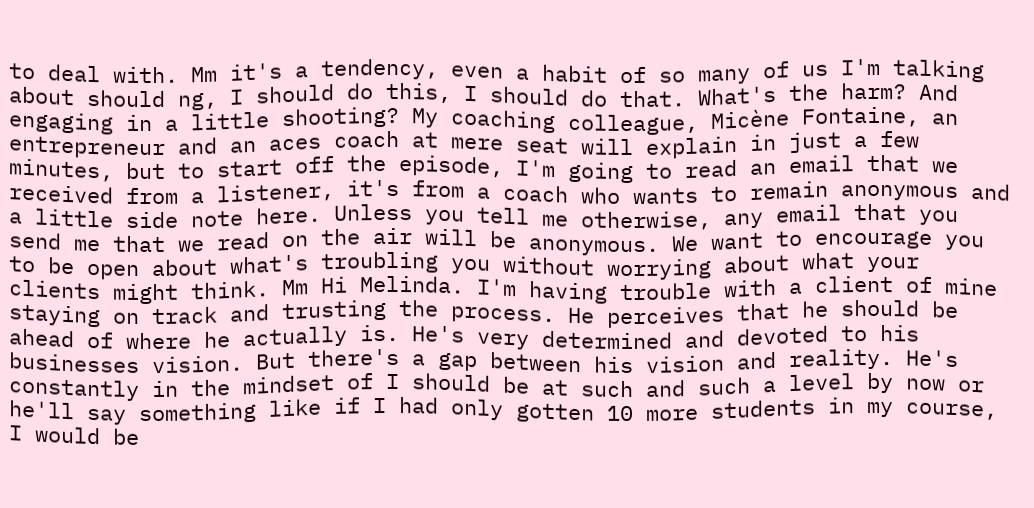to deal with. Mm it's a tendency, even a habit of so many of us I'm talking about should ng, I should do this, I should do that. What's the harm? And engaging in a little shooting? My coaching colleague, Micène Fontaine, an entrepreneur and an aces coach at mere seat will explain in just a few minutes, but to start off the episode, I'm going to read an email that we received from a listener, it's from a coach who wants to remain anonymous and a little side note here. Unless you tell me otherwise, any email that you send me that we read on the air will be anonymous. We want to encourage you to be open about what's troubling you without worrying about what your clients might think. Mm Hi Melinda. I'm having trouble with a client of mine staying on track and trusting the process. He perceives that he should be ahead of where he actually is. He's very determined and devoted to his businesses vision. But there's a gap between his vision and reality. He's constantly in the mindset of I should be at such and such a level by now or he'll say something like if I had only gotten 10 more students in my course, I would be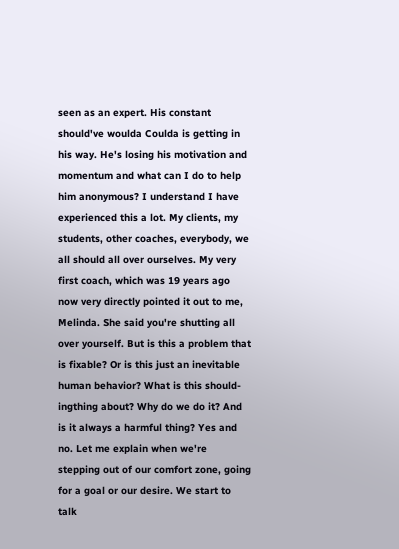seen as an expert. His constant should've woulda Coulda is getting in his way. He's losing his motivation and momentum and what can I do to help him anonymous? I understand I have experienced this a lot. My clients, my students, other coaches, everybody, we all should all over ourselves. My very first coach, which was 19 years ago now very directly pointed it out to me, Melinda. She said you're shutting all over yourself. But is this a problem that is fixable? Or is this just an inevitable human behavior? What is this should-ingthing about? Why do we do it? And is it always a harmful thing? Yes and no. Let me explain when we're stepping out of our comfort zone, going for a goal or our desire. We start to talk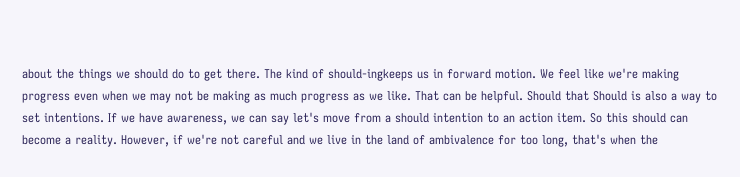about the things we should do to get there. The kind of should-ingkeeps us in forward motion. We feel like we're making progress even when we may not be making as much progress as we like. That can be helpful. Should that Should is also a way to set intentions. If we have awareness, we can say let's move from a should intention to an action item. So this should can become a reality. However, if we're not careful and we live in the land of ambivalence for too long, that's when the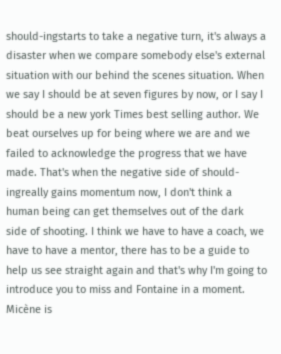should-ingstarts to take a negative turn, it's always a disaster when we compare somebody else's external situation with our behind the scenes situation. When we say I should be at seven figures by now, or I say I should be a new york Times best selling author. We beat ourselves up for being where we are and we failed to acknowledge the progress that we have made. That's when the negative side of should-ingreally gains momentum now, I don't think a human being can get themselves out of the dark side of shooting. I think we have to have a coach, we have to have a mentor, there has to be a guide to help us see straight again and that's why I'm going to introduce you to miss and Fontaine in a moment. Micène is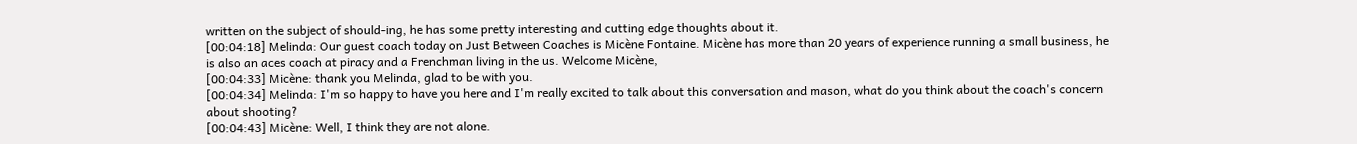written on the subject of should-ing, he has some pretty interesting and cutting edge thoughts about it.
[00:04:18] Melinda: Our guest coach today on Just Between Coaches is Micène Fontaine. Micène has more than 20 years of experience running a small business, he is also an aces coach at piracy and a Frenchman living in the us. Welcome Micène,
[00:04:33] Micène: thank you Melinda, glad to be with you.
[00:04:34] Melinda: I'm so happy to have you here and I'm really excited to talk about this conversation and mason, what do you think about the coach's concern about shooting?
[00:04:43] Micène: Well, I think they are not alone.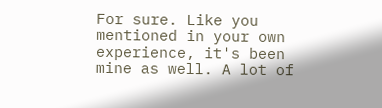For sure. Like you mentioned in your own experience, it's been mine as well. A lot of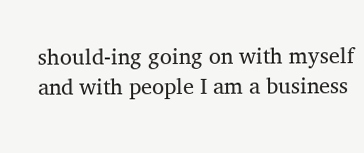should-ing going on with myself and with people I am a business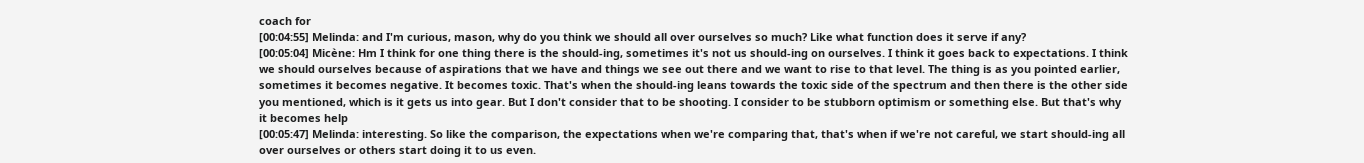coach for
[00:04:55] Melinda: and I'm curious, mason, why do you think we should all over ourselves so much? Like what function does it serve if any?
[00:05:04] Micène: Hm I think for one thing there is the should-ing, sometimes it's not us should-ing on ourselves. I think it goes back to expectations. I think we should ourselves because of aspirations that we have and things we see out there and we want to rise to that level. The thing is as you pointed earlier, sometimes it becomes negative. It becomes toxic. That's when the should-ing leans towards the toxic side of the spectrum and then there is the other side you mentioned, which is it gets us into gear. But I don't consider that to be shooting. I consider to be stubborn optimism or something else. But that's why it becomes help
[00:05:47] Melinda: interesting. So like the comparison, the expectations when we're comparing that, that's when if we're not careful, we start should-ing all over ourselves or others start doing it to us even.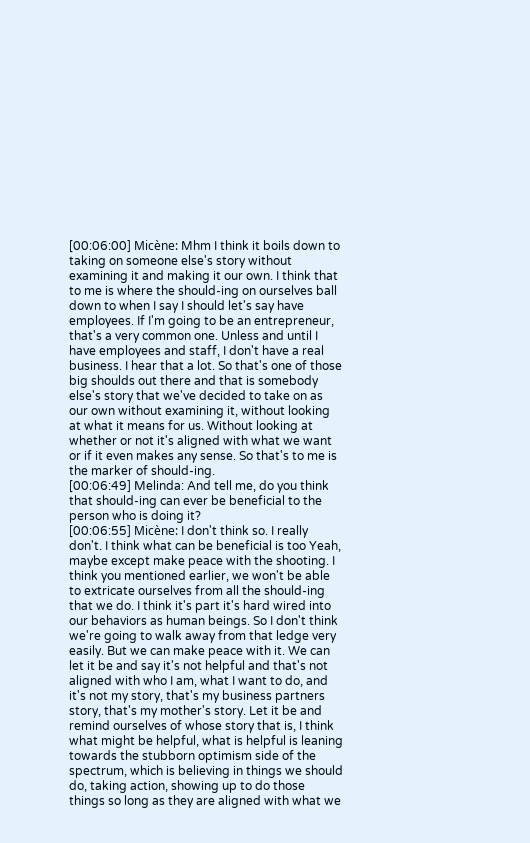[00:06:00] Micène: Mhm I think it boils down to taking on someone else's story without examining it and making it our own. I think that to me is where the should-ing on ourselves ball down to when I say I should let's say have employees. If I'm going to be an entrepreneur, that's a very common one. Unless and until I have employees and staff, I don't have a real business. I hear that a lot. So that's one of those big shoulds out there and that is somebody else's story that we've decided to take on as our own without examining it, without looking at what it means for us. Without looking at whether or not it's aligned with what we want or if it even makes any sense. So that's to me is the marker of should-ing.
[00:06:49] Melinda: And tell me, do you think that should-ing can ever be beneficial to the person who is doing it?
[00:06:55] Micène: I don't think so. I really don't. I think what can be beneficial is too Yeah, maybe except make peace with the shooting. I think you mentioned earlier, we won't be able to extricate ourselves from all the should-ing that we do. I think it's part it's hard wired into our behaviors as human beings. So I don't think we're going to walk away from that ledge very easily. But we can make peace with it. We can let it be and say it's not helpful and that's not aligned with who I am, what I want to do, and it's not my story, that's my business partners story, that's my mother's story. Let it be and remind ourselves of whose story that is, I think what might be helpful, what is helpful is leaning towards the stubborn optimism side of the spectrum, which is believing in things we should do, taking action, showing up to do those things so long as they are aligned with what we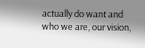actually do want and who we are, our vision,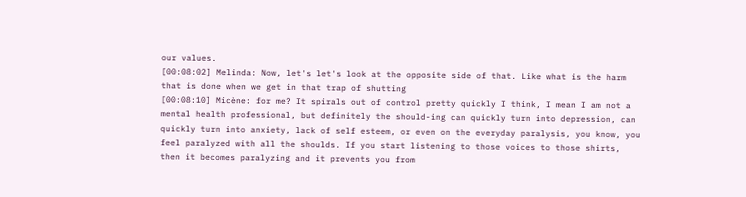our values.
[00:08:02] Melinda: Now, let's let's look at the opposite side of that. Like what is the harm that is done when we get in that trap of shutting
[00:08:10] Micène: for me? It spirals out of control pretty quickly I think, I mean I am not a mental health professional, but definitely the should-ing can quickly turn into depression, can quickly turn into anxiety, lack of self esteem, or even on the everyday paralysis, you know, you feel paralyzed with all the shoulds. If you start listening to those voices to those shirts, then it becomes paralyzing and it prevents you from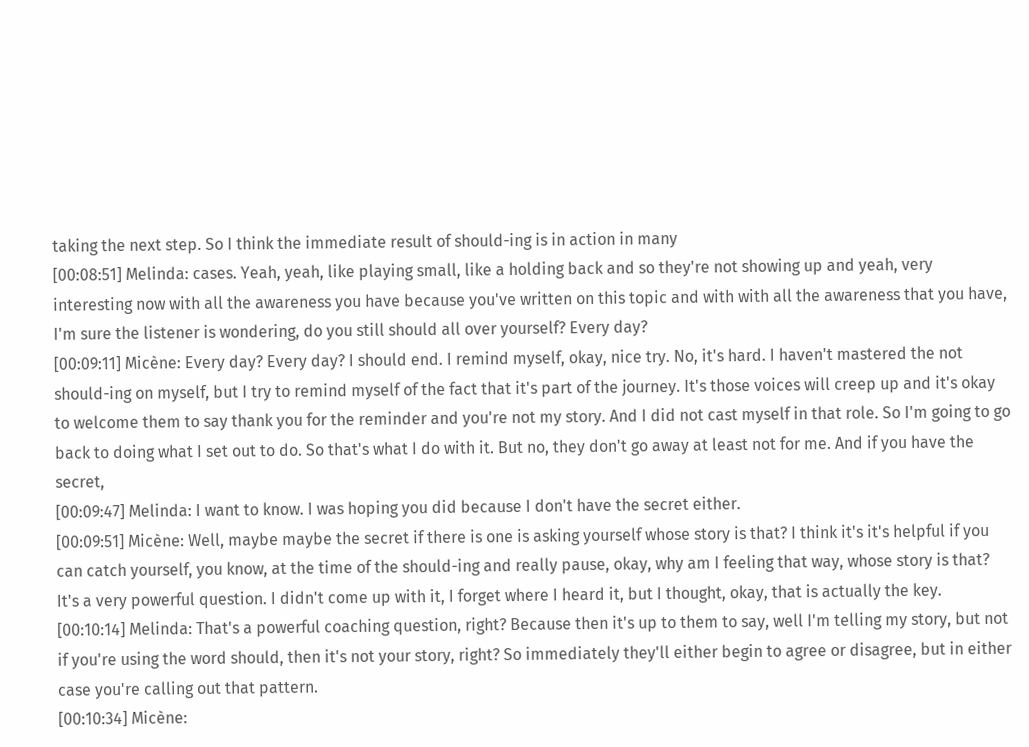taking the next step. So I think the immediate result of should-ing is in action in many
[00:08:51] Melinda: cases. Yeah, yeah, like playing small, like a holding back and so they're not showing up and yeah, very interesting now with all the awareness you have because you've written on this topic and with with all the awareness that you have, I'm sure the listener is wondering, do you still should all over yourself? Every day?
[00:09:11] Micène: Every day? Every day? I should end. I remind myself, okay, nice try. No, it's hard. I haven't mastered the not should-ing on myself, but I try to remind myself of the fact that it's part of the journey. It's those voices will creep up and it's okay to welcome them to say thank you for the reminder and you're not my story. And I did not cast myself in that role. So I'm going to go back to doing what I set out to do. So that's what I do with it. But no, they don't go away at least not for me. And if you have the secret,
[00:09:47] Melinda: I want to know. I was hoping you did because I don't have the secret either.
[00:09:51] Micène: Well, maybe maybe the secret if there is one is asking yourself whose story is that? I think it's it's helpful if you can catch yourself, you know, at the time of the should-ing and really pause, okay, why am I feeling that way, whose story is that? It's a very powerful question. I didn't come up with it, I forget where I heard it, but I thought, okay, that is actually the key.
[00:10:14] Melinda: That's a powerful coaching question, right? Because then it's up to them to say, well I'm telling my story, but not if you're using the word should, then it's not your story, right? So immediately they'll either begin to agree or disagree, but in either case you're calling out that pattern.
[00:10:34] Micène: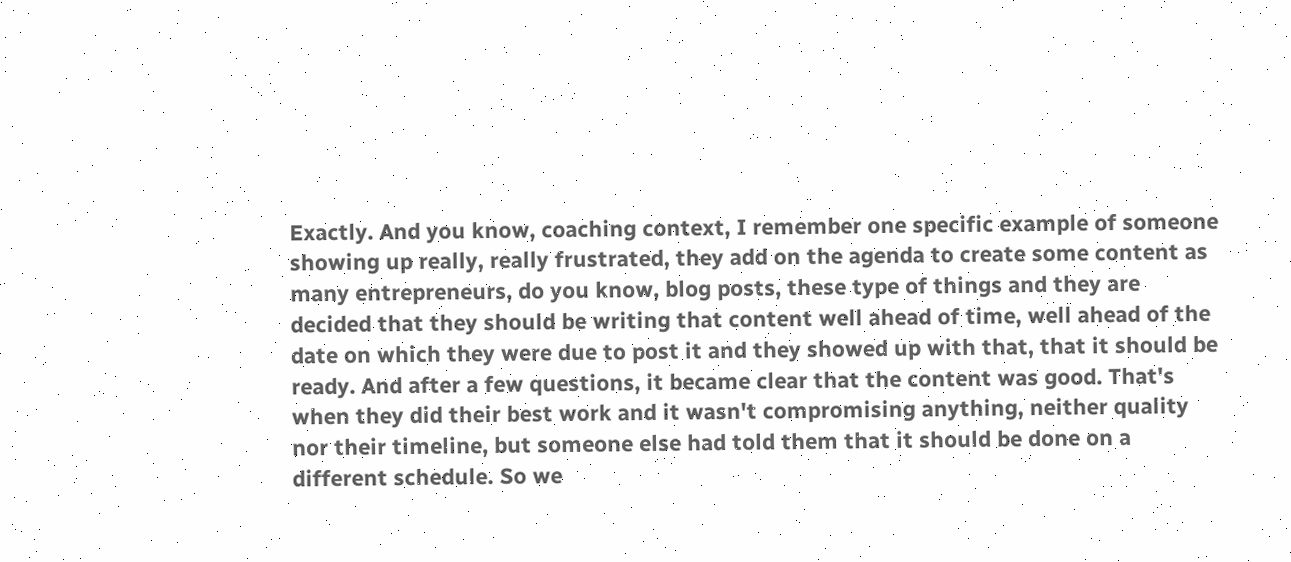Exactly. And you know, coaching context, I remember one specific example of someone showing up really, really frustrated, they add on the agenda to create some content as many entrepreneurs, do you know, blog posts, these type of things and they are decided that they should be writing that content well ahead of time, well ahead of the date on which they were due to post it and they showed up with that, that it should be ready. And after a few questions, it became clear that the content was good. That's when they did their best work and it wasn't compromising anything, neither quality nor their timeline, but someone else had told them that it should be done on a different schedule. So we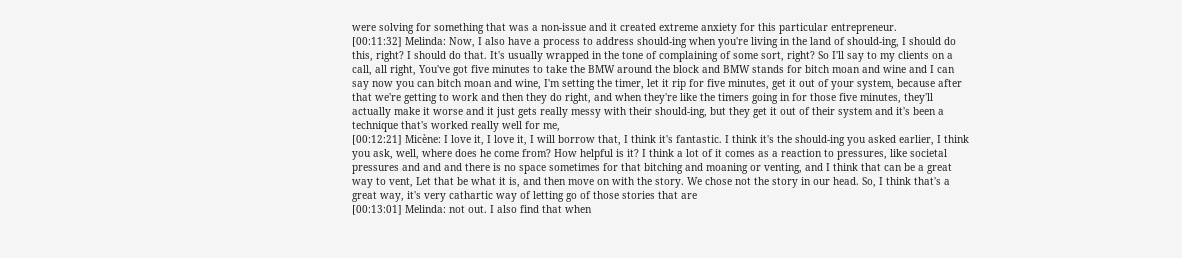were solving for something that was a non-issue and it created extreme anxiety for this particular entrepreneur.
[00:11:32] Melinda: Now, I also have a process to address should-ing when you're living in the land of should-ing, I should do this, right? I should do that. It's usually wrapped in the tone of complaining of some sort, right? So I'll say to my clients on a call, all right, You've got five minutes to take the BMW around the block and BMW stands for bitch moan and wine and I can say now you can bitch moan and wine, I'm setting the timer, let it rip for five minutes, get it out of your system, because after that we're getting to work and then they do right, and when they're like the timers going in for those five minutes, they'll actually make it worse and it just gets really messy with their should-ing, but they get it out of their system and it's been a technique that's worked really well for me,
[00:12:21] Micène: I love it, I love it, I will borrow that, I think it's fantastic. I think it's the should-ing you asked earlier, I think you ask, well, where does he come from? How helpful is it? I think a lot of it comes as a reaction to pressures, like societal pressures and and and there is no space sometimes for that bitching and moaning or venting, and I think that can be a great way to vent, Let that be what it is, and then move on with the story. We chose not the story in our head. So, I think that's a great way, it's very cathartic way of letting go of those stories that are
[00:13:01] Melinda: not out. I also find that when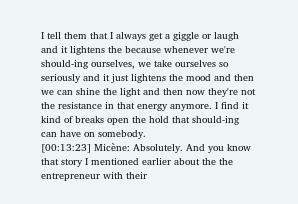I tell them that I always get a giggle or laugh and it lightens the because whenever we're should-ing ourselves, we take ourselves so seriously and it just lightens the mood and then we can shine the light and then now they're not the resistance in that energy anymore. I find it kind of breaks open the hold that should-ing can have on somebody.
[00:13:23] Micène: Absolutely. And you know that story I mentioned earlier about the the entrepreneur with their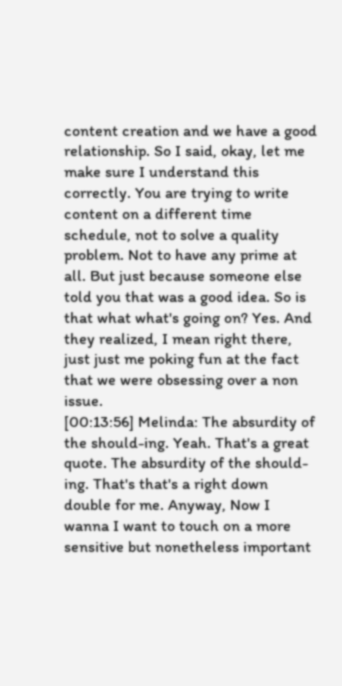content creation and we have a good relationship. So I said, okay, let me make sure I understand this correctly. You are trying to write content on a different time schedule, not to solve a quality problem. Not to have any prime at all. But just because someone else told you that was a good idea. So is that what what's going on? Yes. And they realized, I mean right there, just just me poking fun at the fact that we were obsessing over a non issue.
[00:13:56] Melinda: The absurdity of the should-ing. Yeah. That's a great quote. The absurdity of the should-ing. That's that's a right down double for me. Anyway, Now I wanna I want to touch on a more sensitive but nonetheless important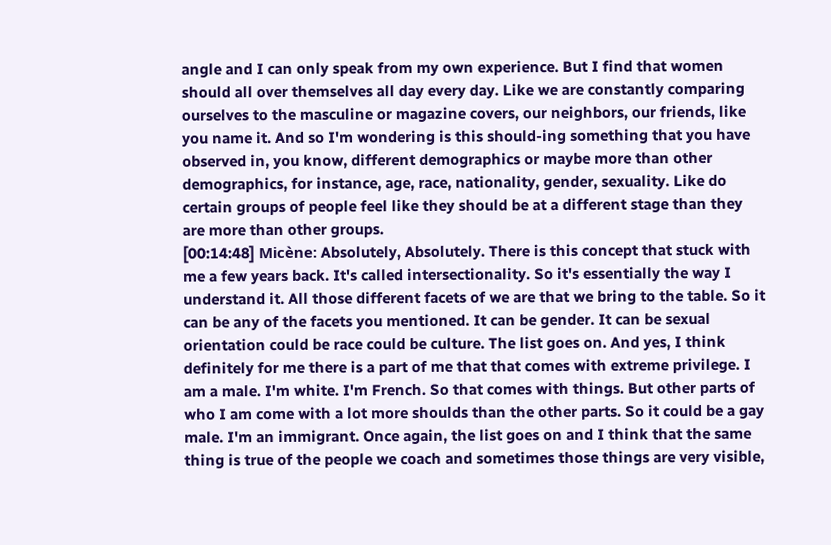angle and I can only speak from my own experience. But I find that women should all over themselves all day every day. Like we are constantly comparing ourselves to the masculine or magazine covers, our neighbors, our friends, like you name it. And so I'm wondering is this should-ing something that you have observed in, you know, different demographics or maybe more than other demographics, for instance, age, race, nationality, gender, sexuality. Like do certain groups of people feel like they should be at a different stage than they are more than other groups.
[00:14:48] Micène: Absolutely, Absolutely. There is this concept that stuck with me a few years back. It's called intersectionality. So it's essentially the way I understand it. All those different facets of we are that we bring to the table. So it can be any of the facets you mentioned. It can be gender. It can be sexual orientation could be race could be culture. The list goes on. And yes, I think definitely for me there is a part of me that that comes with extreme privilege. I am a male. I'm white. I'm French. So that comes with things. But other parts of who I am come with a lot more shoulds than the other parts. So it could be a gay male. I'm an immigrant. Once again, the list goes on and I think that the same thing is true of the people we coach and sometimes those things are very visible,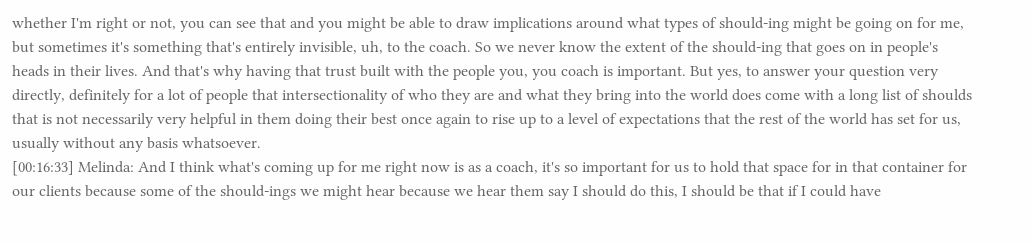whether I'm right or not, you can see that and you might be able to draw implications around what types of should-ing might be going on for me, but sometimes it's something that's entirely invisible, uh, to the coach. So we never know the extent of the should-ing that goes on in people's heads in their lives. And that's why having that trust built with the people you, you coach is important. But yes, to answer your question very directly, definitely for a lot of people that intersectionality of who they are and what they bring into the world does come with a long list of shoulds that is not necessarily very helpful in them doing their best once again to rise up to a level of expectations that the rest of the world has set for us, usually without any basis whatsoever.
[00:16:33] Melinda: And I think what's coming up for me right now is as a coach, it's so important for us to hold that space for in that container for our clients because some of the should-ings we might hear because we hear them say I should do this, I should be that if I could have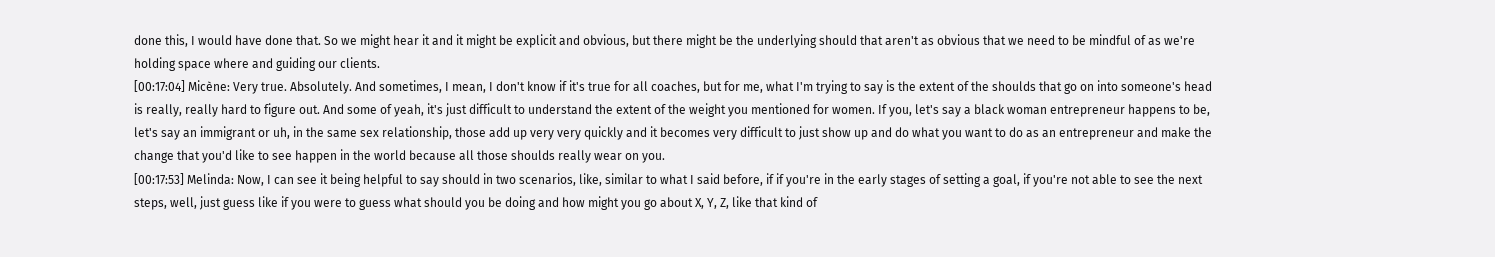done this, I would have done that. So we might hear it and it might be explicit and obvious, but there might be the underlying should that aren't as obvious that we need to be mindful of as we're holding space where and guiding our clients.
[00:17:04] Micène: Very true. Absolutely. And sometimes, I mean, I don't know if it's true for all coaches, but for me, what I'm trying to say is the extent of the shoulds that go on into someone's head is really, really hard to figure out. And some of yeah, it's just difficult to understand the extent of the weight you mentioned for women. If you, let's say a black woman entrepreneur happens to be, let's say an immigrant or uh, in the same sex relationship, those add up very very quickly and it becomes very difficult to just show up and do what you want to do as an entrepreneur and make the change that you'd like to see happen in the world because all those shoulds really wear on you.
[00:17:53] Melinda: Now, I can see it being helpful to say should in two scenarios, like, similar to what I said before, if if you're in the early stages of setting a goal, if you're not able to see the next steps, well, just guess like if you were to guess what should you be doing and how might you go about X, Y, Z, like that kind of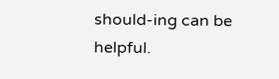should-ing can be helpful.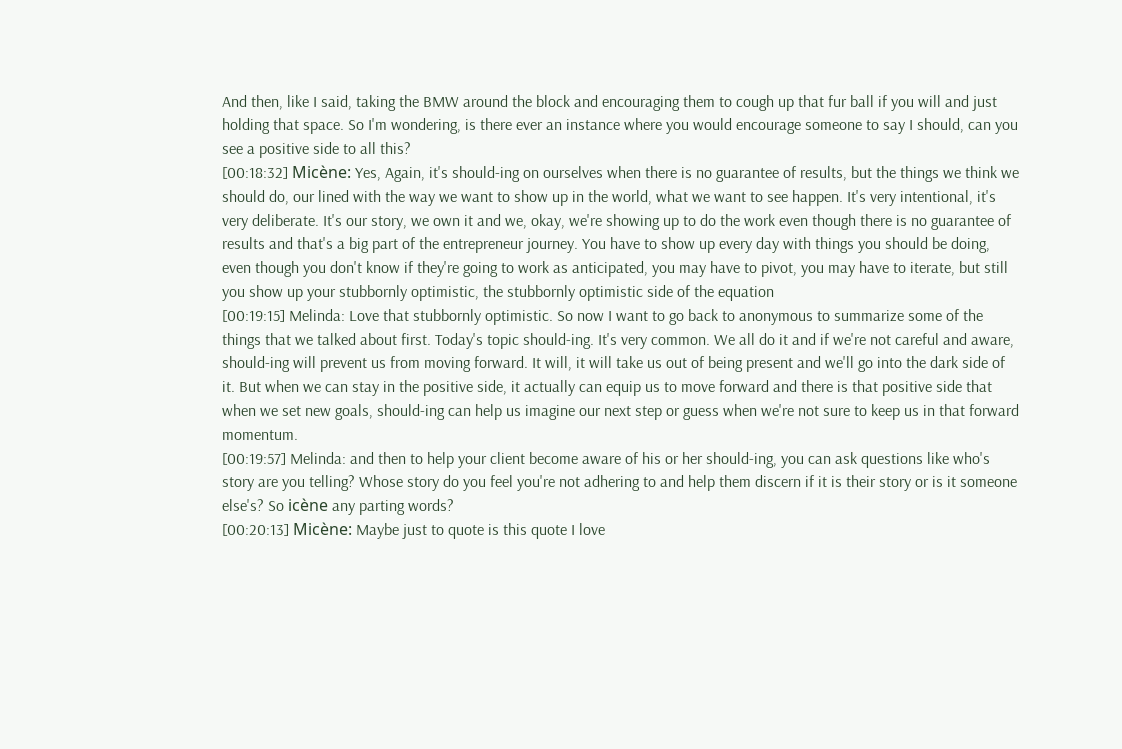And then, like I said, taking the BMW around the block and encouraging them to cough up that fur ball if you will and just holding that space. So I'm wondering, is there ever an instance where you would encourage someone to say I should, can you see a positive side to all this?
[00:18:32] Micène: Yes, Again, it's should-ing on ourselves when there is no guarantee of results, but the things we think we should do, our lined with the way we want to show up in the world, what we want to see happen. It's very intentional, it's very deliberate. It's our story, we own it and we, okay, we're showing up to do the work even though there is no guarantee of results and that's a big part of the entrepreneur journey. You have to show up every day with things you should be doing, even though you don't know if they're going to work as anticipated, you may have to pivot, you may have to iterate, but still you show up your stubbornly optimistic, the stubbornly optimistic side of the equation
[00:19:15] Melinda: Love that stubbornly optimistic. So now I want to go back to anonymous to summarize some of the things that we talked about first. Today's topic should-ing. It's very common. We all do it and if we're not careful and aware, should-ing will prevent us from moving forward. It will, it will take us out of being present and we'll go into the dark side of it. But when we can stay in the positive side, it actually can equip us to move forward and there is that positive side that when we set new goals, should-ing can help us imagine our next step or guess when we're not sure to keep us in that forward momentum.
[00:19:57] Melinda: and then to help your client become aware of his or her should-ing, you can ask questions like who's story are you telling? Whose story do you feel you're not adhering to and help them discern if it is their story or is it someone else's? So icène any parting words?
[00:20:13] Micène: Maybe just to quote is this quote I love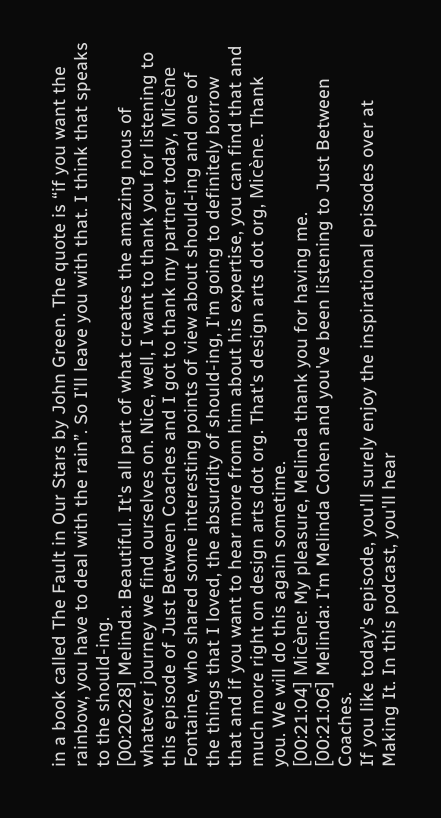in a book called The Fault in Our Stars by John Green. The quote is “if you want the rainbow, you have to deal with the rain”. So I'll leave you with that. I think that speaks to the should-ing.
[00:20:28] Melinda: Beautiful. It's all part of what creates the amazing nous of whatever journey we find ourselves on. Nice, well, I want to thank you for listening to this episode of Just Between Coaches and I got to thank my partner today, Micène Fontaine, who shared some interesting points of view about should-ing and one of the things that I loved, the absurdity of should-ing, I'm going to definitely borrow that and if you want to hear more from him about his expertise, you can find that and much more right on design arts dot org. That's design arts dot org, Micène. Thank you. We will do this again sometime.
[00:21:04] Micène: My pleasure, Melinda thank you for having me.
[00:21:06] Melinda: I'm Melinda Cohen and you've been listening to Just Between Coaches.
If you like today's episode, you'll surely enjoy the inspirational episodes over at Making It. In this podcast, you'll hear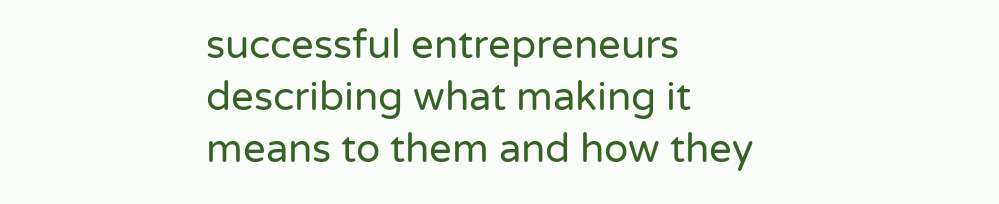successful entrepreneurs describing what making it means to them and how they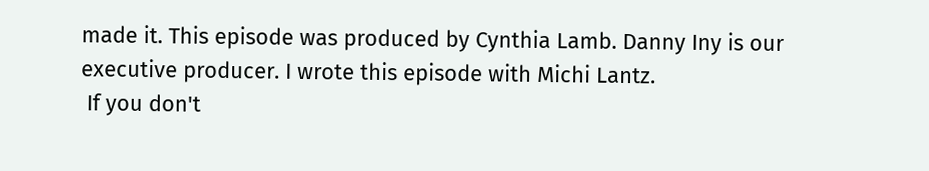made it. This episode was produced by Cynthia Lamb. Danny Iny is our executive producer. I wrote this episode with Michi Lantz.
 If you don't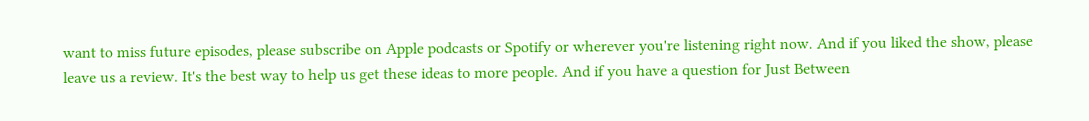want to miss future episodes, please subscribe on Apple podcasts or Spotify or wherever you're listening right now. And if you liked the show, please leave us a review. It's the best way to help us get these ideas to more people. And if you have a question for Just Between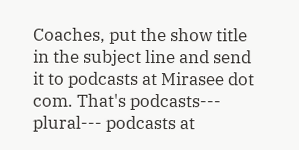Coaches, put the show title in the subject line and send it to podcasts at Mirasee dot com. That's podcasts--- plural--- podcasts at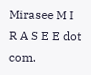Mirasee M I R A S E E dot com.